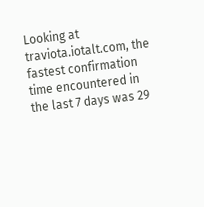Looking at traviota.iotalt.com, the fastest confirmation time encountered in the last 7 days was 29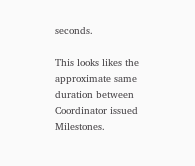seconds.

This looks likes the approximate same duration between Coordinator issued Milestones.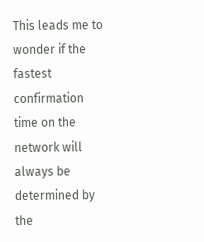This leads me to wonder if the fastest confirmation time on the network will always be determined by the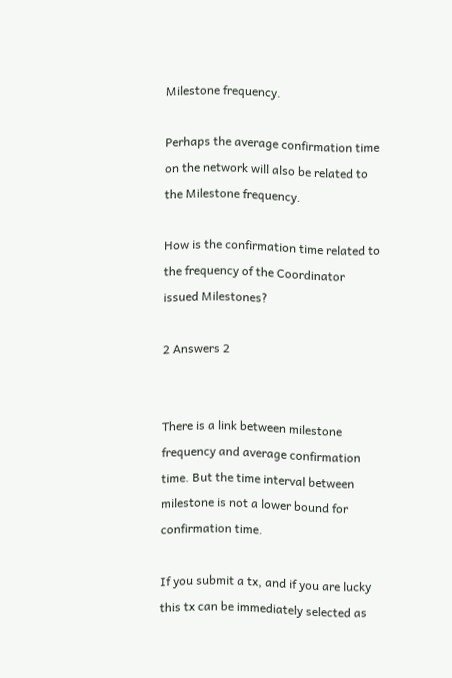Milestone frequency.

Perhaps the average confirmation time on the network will also be related to the Milestone frequency.

How is the confirmation time related to the frequency of the Coordinator issued Milestones?

2 Answers 2


There is a link between milestone frequency and average confirmation time. But the time interval between milestone is not a lower bound for confirmation time.

If you submit a tx, and if you are lucky this tx can be immediately selected as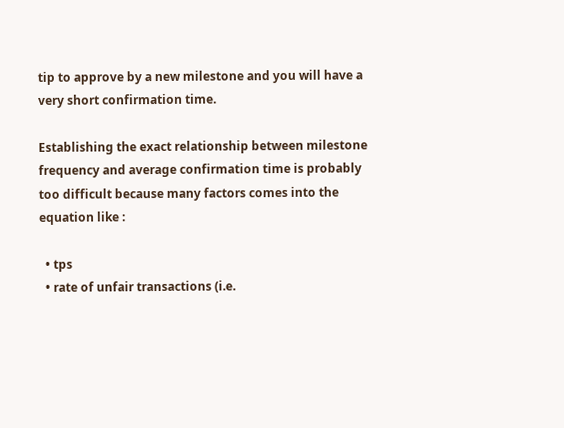tip to approve by a new milestone and you will have a very short confirmation time.

Establishing the exact relationship between milestone frequency and average confirmation time is probably too difficult because many factors comes into the equation like :

  • tps
  • rate of unfair transactions (i.e.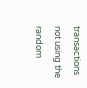transactions not using the random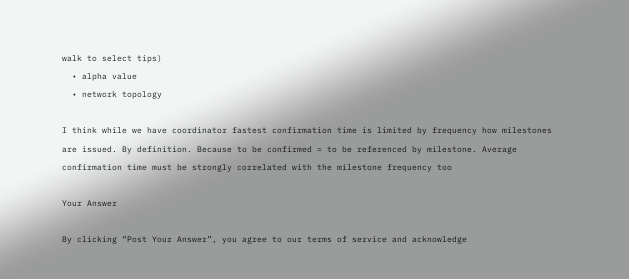walk to select tips)
  • alpha value
  • network topology

I think while we have coordinator fastest confirmation time is limited by frequency how milestones are issued. By definition. Because to be confirmed = to be referenced by milestone. Average confirmation time must be strongly correlated with the milestone frequency too

Your Answer

By clicking “Post Your Answer”, you agree to our terms of service and acknowledge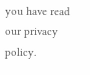you have read our privacy policy.